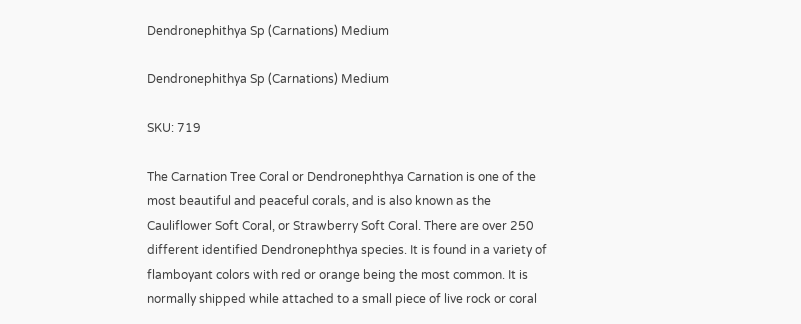Dendronephithya Sp (Carnations) Medium

Dendronephithya Sp (Carnations) Medium

SKU: 719

The Carnation Tree Coral or Dendronephthya Carnation is one of the most beautiful and peaceful corals, and is also known as the Cauliflower Soft Coral, or Strawberry Soft Coral. There are over 250 different identified Dendronephthya species. It is found in a variety of flamboyant colors with red or orange being the most common. It is normally shipped while attached to a small piece of live rock or coral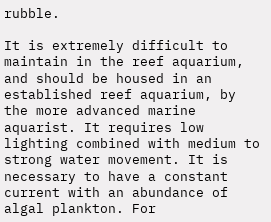rubble.

It is extremely difficult to maintain in the reef aquarium, and should be housed in an established reef aquarium, by the more advanced marine aquarist. It requires low lighting combined with medium to strong water movement. It is necessary to have a constant current with an abundance of algal plankton. For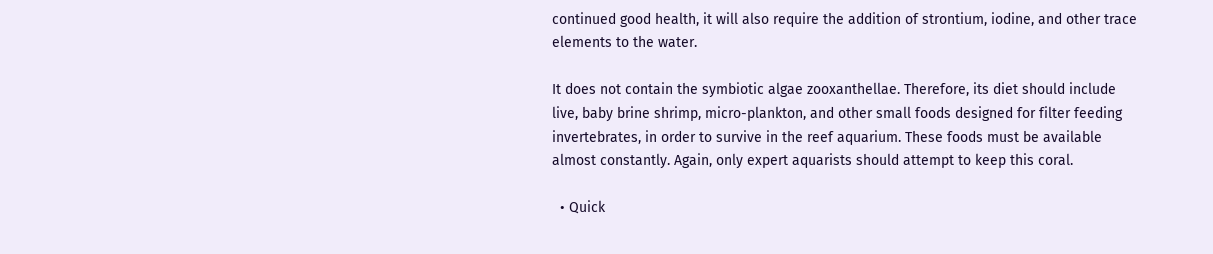continued good health, it will also require the addition of strontium, iodine, and other trace elements to the water.

It does not contain the symbiotic algae zooxanthellae. Therefore, its diet should include live, baby brine shrimp, micro-plankton, and other small foods designed for filter feeding invertebrates, in order to survive in the reef aquarium. These foods must be available almost constantly. Again, only expert aquarists should attempt to keep this coral.

  • Quick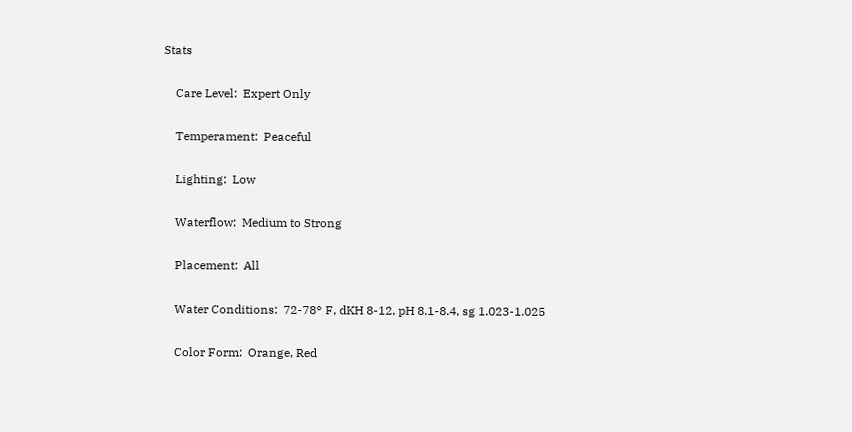Stats

    Care Level:  Expert Only

    Temperament:  Peaceful

    Lighting:  Low

    Waterflow:  Medium to Strong

    Placement:  All

    Water Conditions:  72-78° F, dKH 8-12, pH 8.1-8.4, sg 1.023-1.025

    Color Form:  Orange, Red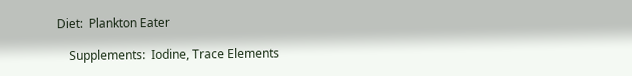Diet:  Plankton Eater

    Supplements:  Iodine, Trace Elements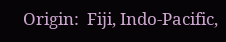Origin:  Fiji, Indo-Pacific,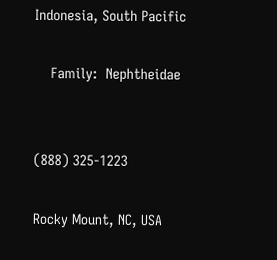Indonesia, South Pacific

    Family:  Nephtheidae


(888) 325-1223

Rocky Mount, NC, USA